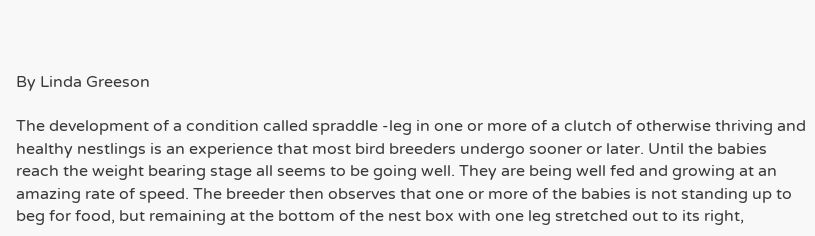By Linda Greeson

The development of a condition called spraddle -leg in one or more of a clutch of otherwise thriving and healthy nestlings is an experience that most bird breeders undergo sooner or later. Until the babies reach the weight bearing stage all seems to be going well. They are being well fed and growing at an amazing rate of speed. The breeder then observes that one or more of the babies is not standing up to beg for food, but remaining at the bottom of the nest box with one leg stretched out to its right,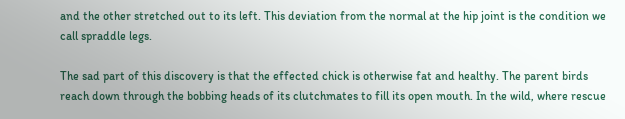and the other stretched out to its left. This deviation from the normal at the hip joint is the condition we call spraddle legs.

The sad part of this discovery is that the effected chick is otherwise fat and healthy. The parent birds reach down through the bobbing heads of its clutchmates to fill its open mouth. In the wild, where rescue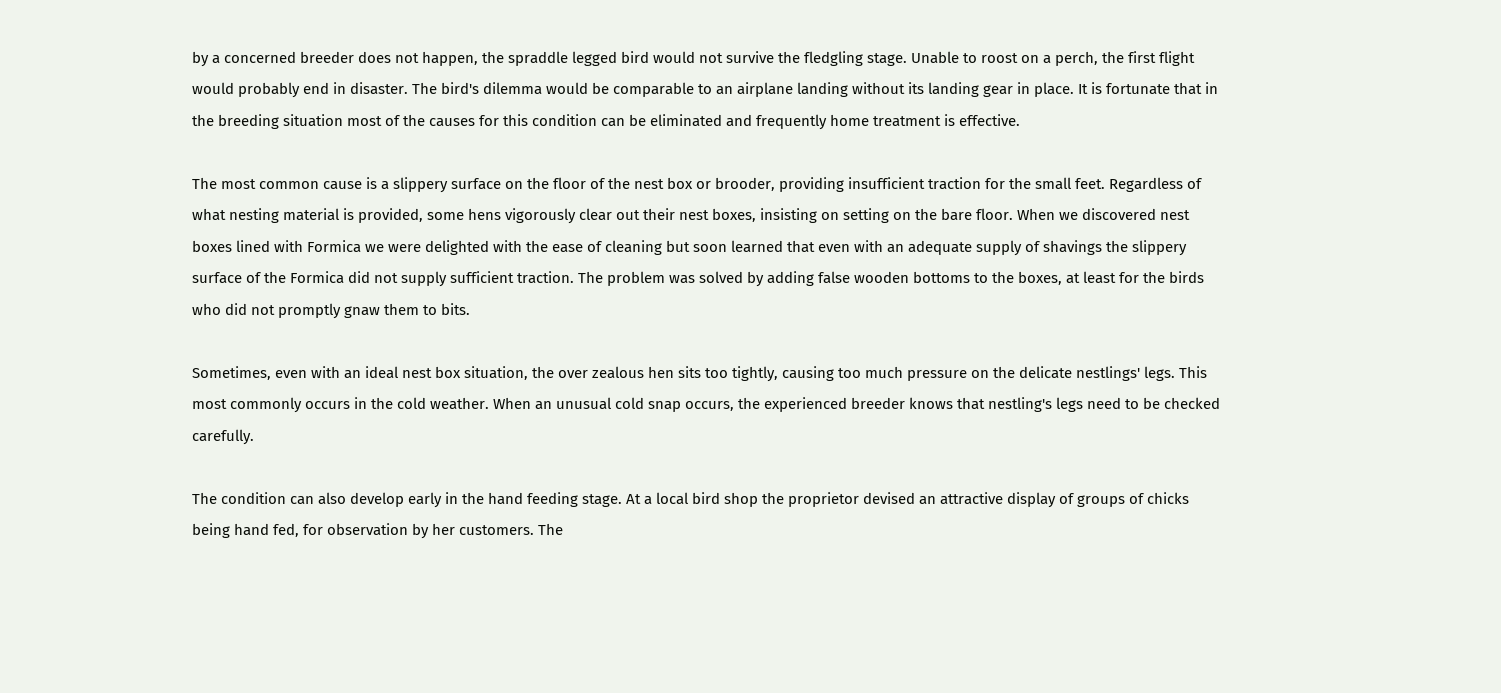by a concerned breeder does not happen, the spraddle legged bird would not survive the fledgling stage. Unable to roost on a perch, the first flight would probably end in disaster. The bird's dilemma would be comparable to an airplane landing without its landing gear in place. It is fortunate that in the breeding situation most of the causes for this condition can be eliminated and frequently home treatment is effective.

The most common cause is a slippery surface on the floor of the nest box or brooder, providing insufficient traction for the small feet. Regardless of what nesting material is provided, some hens vigorously clear out their nest boxes, insisting on setting on the bare floor. When we discovered nest boxes lined with Formica we were delighted with the ease of cleaning but soon learned that even with an adequate supply of shavings the slippery surface of the Formica did not supply sufficient traction. The problem was solved by adding false wooden bottoms to the boxes, at least for the birds who did not promptly gnaw them to bits.

Sometimes, even with an ideal nest box situation, the over zealous hen sits too tightly, causing too much pressure on the delicate nestlings' legs. This most commonly occurs in the cold weather. When an unusual cold snap occurs, the experienced breeder knows that nestling's legs need to be checked carefully.

The condition can also develop early in the hand feeding stage. At a local bird shop the proprietor devised an attractive display of groups of chicks being hand fed, for observation by her customers. The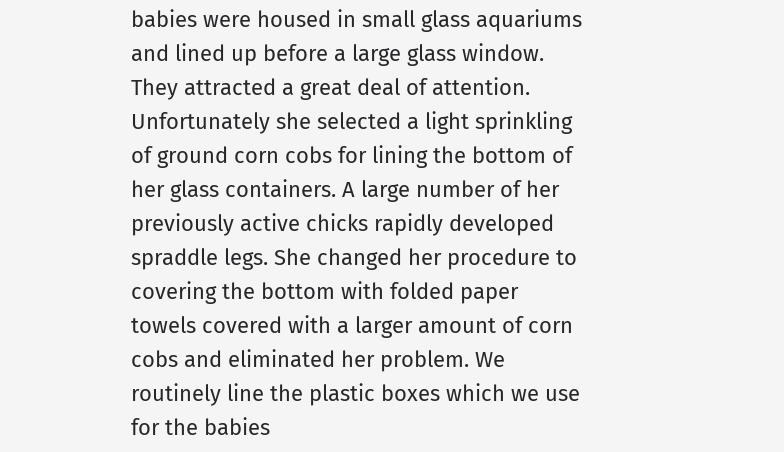babies were housed in small glass aquariums and lined up before a large glass window. They attracted a great deal of attention. Unfortunately she selected a light sprinkling of ground corn cobs for lining the bottom of her glass containers. A large number of her previously active chicks rapidly developed spraddle legs. She changed her procedure to covering the bottom with folded paper towels covered with a larger amount of corn cobs and eliminated her problem. We routinely line the plastic boxes which we use for the babies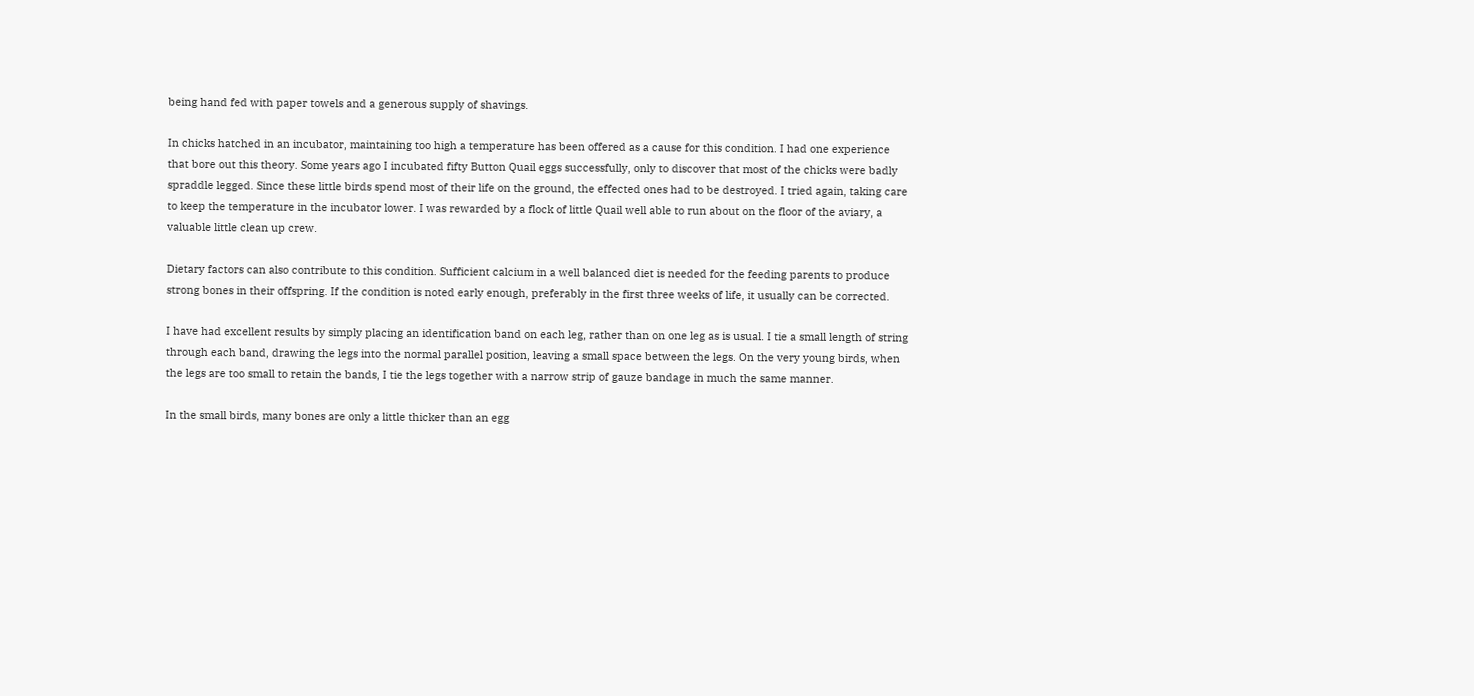being hand fed with paper towels and a generous supply of shavings.

In chicks hatched in an incubator, maintaining too high a temperature has been offered as a cause for this condition. I had one experience that bore out this theory. Some years ago I incubated fifty Button Quail eggs successfully, only to discover that most of the chicks were badly spraddle legged. Since these little birds spend most of their life on the ground, the effected ones had to be destroyed. I tried again, taking care to keep the temperature in the incubator lower. I was rewarded by a flock of little Quail well able to run about on the floor of the aviary, a valuable little clean up crew.

Dietary factors can also contribute to this condition. Sufficient calcium in a well balanced diet is needed for the feeding parents to produce strong bones in their offspring. If the condition is noted early enough, preferably in the first three weeks of life, it usually can be corrected.

I have had excellent results by simply placing an identification band on each leg, rather than on one leg as is usual. I tie a small length of string through each band, drawing the legs into the normal parallel position, leaving a small space between the legs. On the very young birds, when the legs are too small to retain the bands, I tie the legs together with a narrow strip of gauze bandage in much the same manner.

In the small birds, many bones are only a little thicker than an egg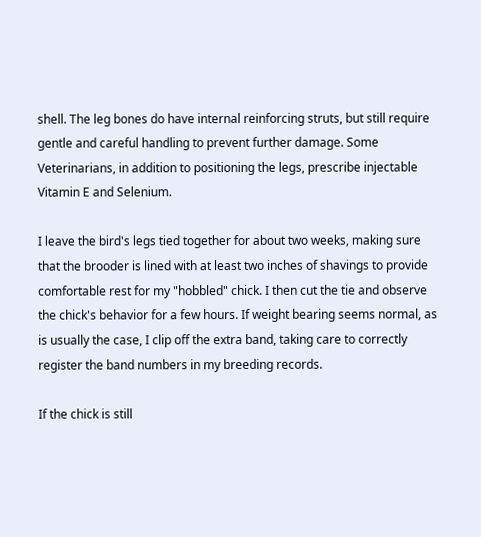shell. The leg bones do have internal reinforcing struts, but still require gentle and careful handling to prevent further damage. Some Veterinarians, in addition to positioning the legs, prescribe injectable Vitamin E and Selenium.

I leave the bird's legs tied together for about two weeks, making sure that the brooder is lined with at least two inches of shavings to provide comfortable rest for my "hobbled" chick. I then cut the tie and observe the chick's behavior for a few hours. If weight bearing seems normal, as is usually the case, I clip off the extra band, taking care to correctly register the band numbers in my breeding records.

If the chick is still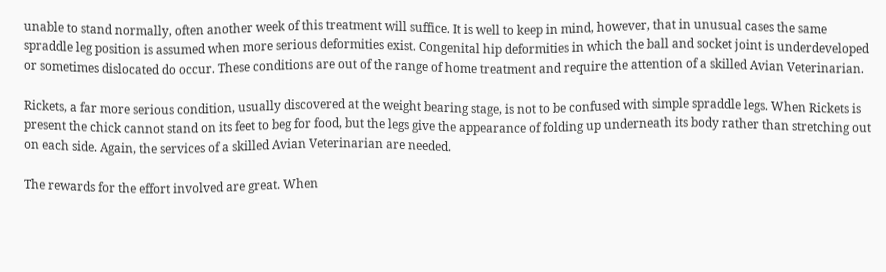unable to stand normally, often another week of this treatment will suffice. It is well to keep in mind, however, that in unusual cases the same spraddle leg position is assumed when more serious deformities exist. Congenital hip deformities in which the ball and socket joint is underdeveloped or sometimes dislocated do occur. These conditions are out of the range of home treatment and require the attention of a skilled Avian Veterinarian.

Rickets, a far more serious condition, usually discovered at the weight bearing stage, is not to be confused with simple spraddle legs. When Rickets is present the chick cannot stand on its feet to beg for food, but the legs give the appearance of folding up underneath its body rather than stretching out on each side. Again, the services of a skilled Avian Veterinarian are needed.

The rewards for the effort involved are great. When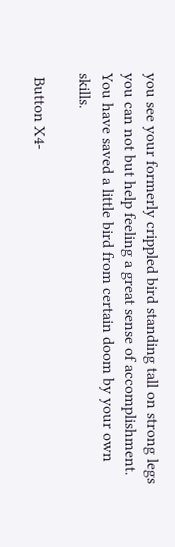you see your formerly crippled bird standing tall on strong legs you can not but help feeling a great sense of accomplishment. You have saved a little bird from certain doom by your own skills.

 Button X4-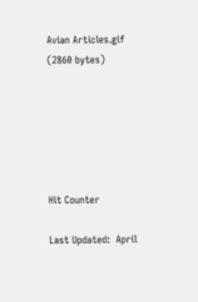Avian Articles.gif (2860 bytes)






Hit Counter

Last Updated:  April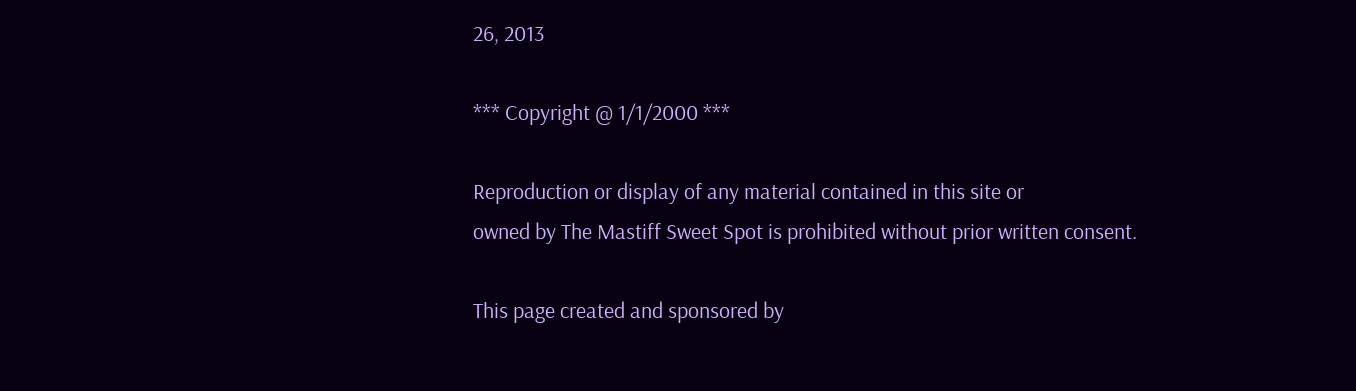26, 2013

*** Copyright @ 1/1/2000 ***

Reproduction or display of any material contained in this site or
owned by The Mastiff Sweet Spot is prohibited without prior written consent.

This page created and sponsored by